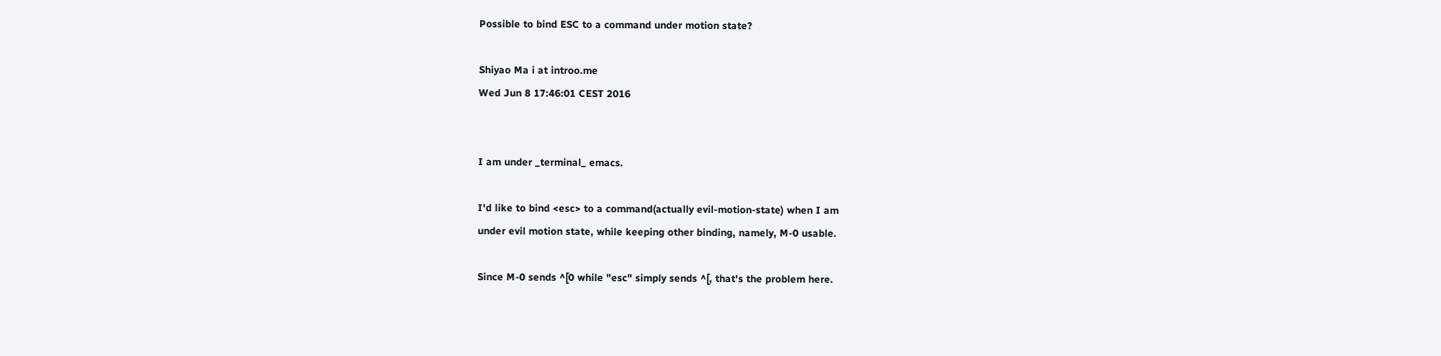Possible to bind ESC to a command under motion state?

Shiyao Ma i at introo.me
Wed Jun 8 17:46:01 CEST 2016


I am under _terminal_ emacs.

I'd like to bind <esc> to a command(actually evil-motion-state) when I am
under evil motion state, while keeping other binding, namely, M-0 usable.

Since M-0 sends ^[0 while "esc" simply sends ^[, that's the problem here.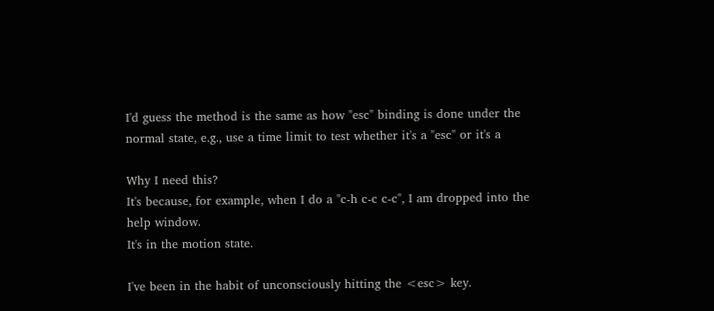I'd guess the method is the same as how "esc" binding is done under the
normal state, e.g., use a time limit to test whether it's a "esc" or it's a

Why I need this?
It's because, for example, when I do a "c-h c-c c-c", I am dropped into the
help window.
It's in the motion state.

I've been in the habit of unconsciously hitting the <esc> key.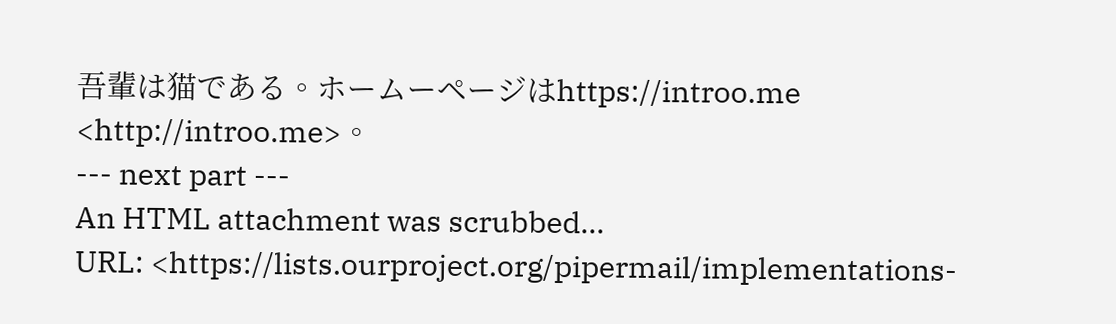吾輩は猫である。ホームーページはhttps://introo.me <http://introo.me>。
--- next part ---
An HTML attachment was scrubbed...
URL: <https://lists.ourproject.org/pipermail/implementations-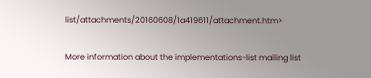list/attachments/20160608/1a419611/attachment.htm>

More information about the implementations-list mailing list